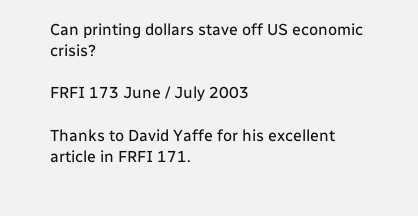Can printing dollars stave off US economic crisis?

FRFI 173 June / July 2003

Thanks to David Yaffe for his excellent article in FRFI 171.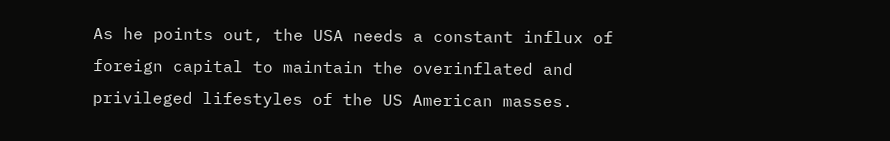As he points out, the USA needs a constant influx of foreign capital to maintain the overinflated and privileged lifestyles of the US American masses.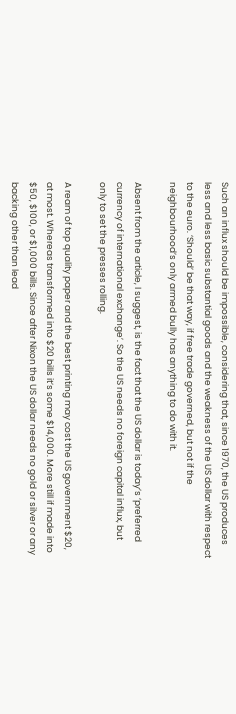Such an influx should be impossible, considering that, since 1970, the US produces less and less basic substantial goods and the weakness of the US dollar with respect to the euro. ‘Should’ be that way, if free trade governed, but not if the neighbourhood’s only armed bully has anything to do with it.

Absent from the article, I suggest, is the fact that the US dollar is today’s ‘preferred currency of international exchange’. So the US needs no foreign capital influx, but only to set the presses rolling.

A ream of top quality paper and the best printing may cost the US government $20, at most. Whereas transformed into $20 bills it’s some $14,000. More still if made into $50, $100, or $1,000 bills. Since after Nixon the US dollar needs no gold or silver or any backing other than lead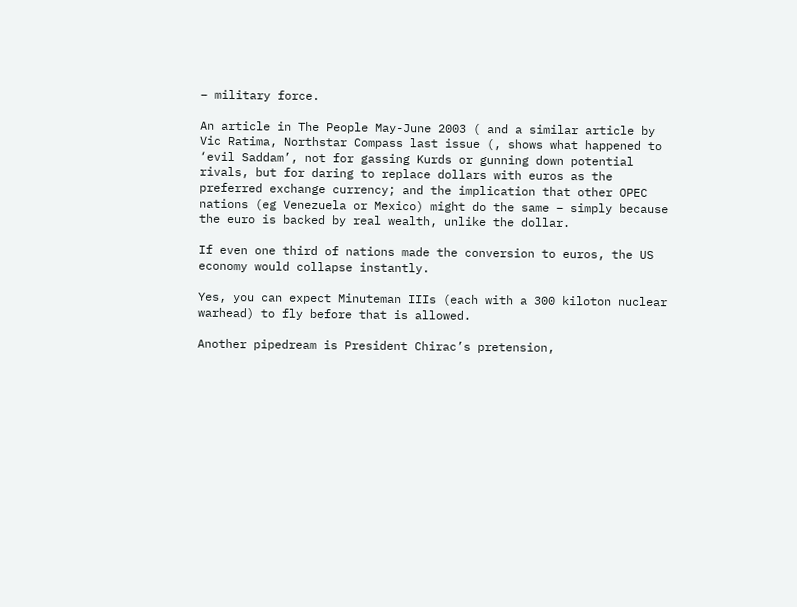– military force.

An article in The People May-June 2003 ( and a similar article by Vic Ratima, Northstar Compass last issue (, shows what happened to ‘evil Saddam’, not for gassing Kurds or gunning down potential rivals, but for daring to replace dollars with euros as the preferred exchange currency; and the implication that other OPEC nations (eg Venezuela or Mexico) might do the same – simply because the euro is backed by real wealth, unlike the dollar.

If even one third of nations made the conversion to euros, the US economy would collapse instantly.

Yes, you can expect Minuteman IIIs (each with a 300 kiloton nuclear warhead) to fly before that is allowed.

Another pipedream is President Chirac’s pretension,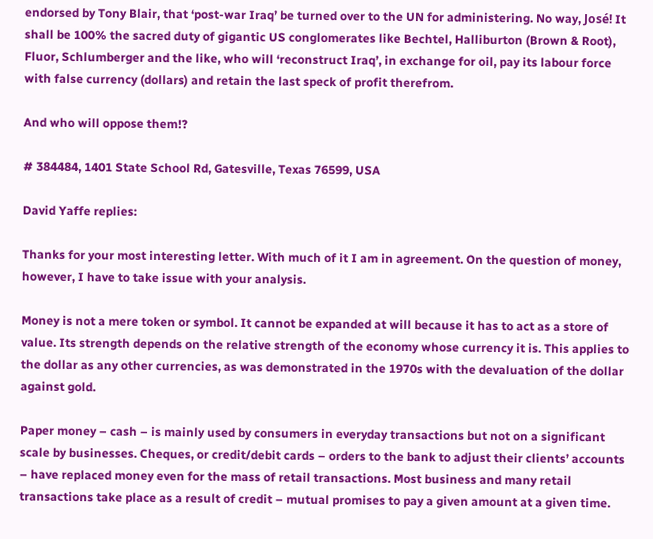endorsed by Tony Blair, that ‘post-war Iraq’ be turned over to the UN for administering. No way, José! It shall be 100% the sacred duty of gigantic US conglomerates like Bechtel, Halliburton (Brown & Root), Fluor, Schlumberger and the like, who will ‘reconstruct Iraq’, in exchange for oil, pay its labour force with false currency (dollars) and retain the last speck of profit therefrom.

And who will oppose them!?

# 384484, 1401 State School Rd, Gatesville, Texas 76599, USA

David Yaffe replies:

Thanks for your most interesting letter. With much of it I am in agreement. On the question of money, however, I have to take issue with your analysis.

Money is not a mere token or symbol. It cannot be expanded at will because it has to act as a store of value. Its strength depends on the relative strength of the economy whose currency it is. This applies to the dollar as any other currencies, as was demonstrated in the 1970s with the devaluation of the dollar against gold.

Paper money – cash – is mainly used by consumers in everyday transactions but not on a significant scale by businesses. Cheques, or credit/debit cards – orders to the bank to adjust their clients’ accounts – have replaced money even for the mass of retail transactions. Most business and many retail transactions take place as a result of credit – mutual promises to pay a given amount at a given time.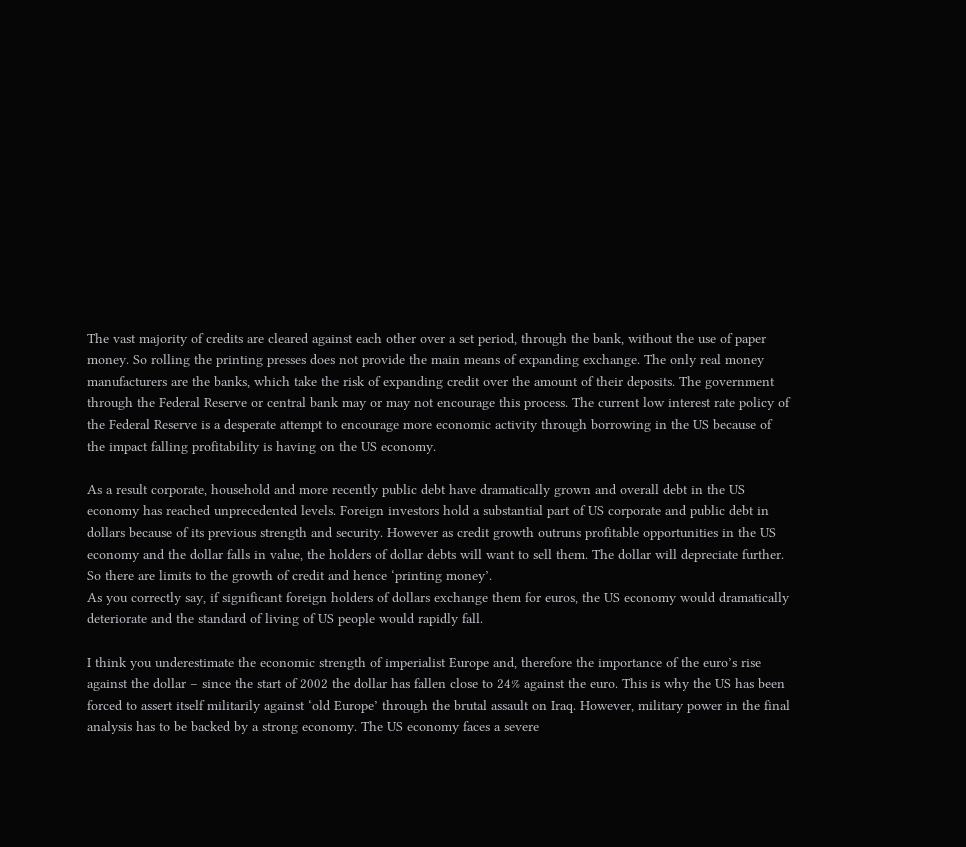The vast majority of credits are cleared against each other over a set period, through the bank, without the use of paper money. So rolling the printing presses does not provide the main means of expanding exchange. The only real money manufacturers are the banks, which take the risk of expanding credit over the amount of their deposits. The government through the Federal Reserve or central bank may or may not encourage this process. The current low interest rate policy of the Federal Reserve is a desperate attempt to encourage more economic activity through borrowing in the US because of the impact falling profitability is having on the US economy.

As a result corporate, household and more recently public debt have dramatically grown and overall debt in the US economy has reached unprecedented levels. Foreign investors hold a substantial part of US corporate and public debt in dollars because of its previous strength and security. However as credit growth outruns profitable opportunities in the US economy and the dollar falls in value, the holders of dollar debts will want to sell them. The dollar will depreciate further. So there are limits to the growth of credit and hence ‘printing money’.
As you correctly say, if significant foreign holders of dollars exchange them for euros, the US economy would dramatically deteriorate and the standard of living of US people would rapidly fall.

I think you underestimate the economic strength of imperialist Europe and, therefore the importance of the euro’s rise against the dollar – since the start of 2002 the dollar has fallen close to 24% against the euro. This is why the US has been forced to assert itself militarily against ‘old Europe’ through the brutal assault on Iraq. However, military power in the final analysis has to be backed by a strong economy. The US economy faces a severe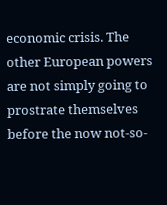economic crisis. The other European powers are not simply going to prostrate themselves before the now not-so-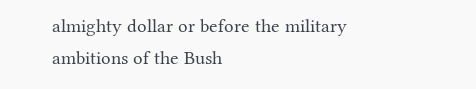almighty dollar or before the military ambitions of the Bush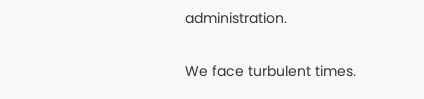administration.

We face turbulent times.